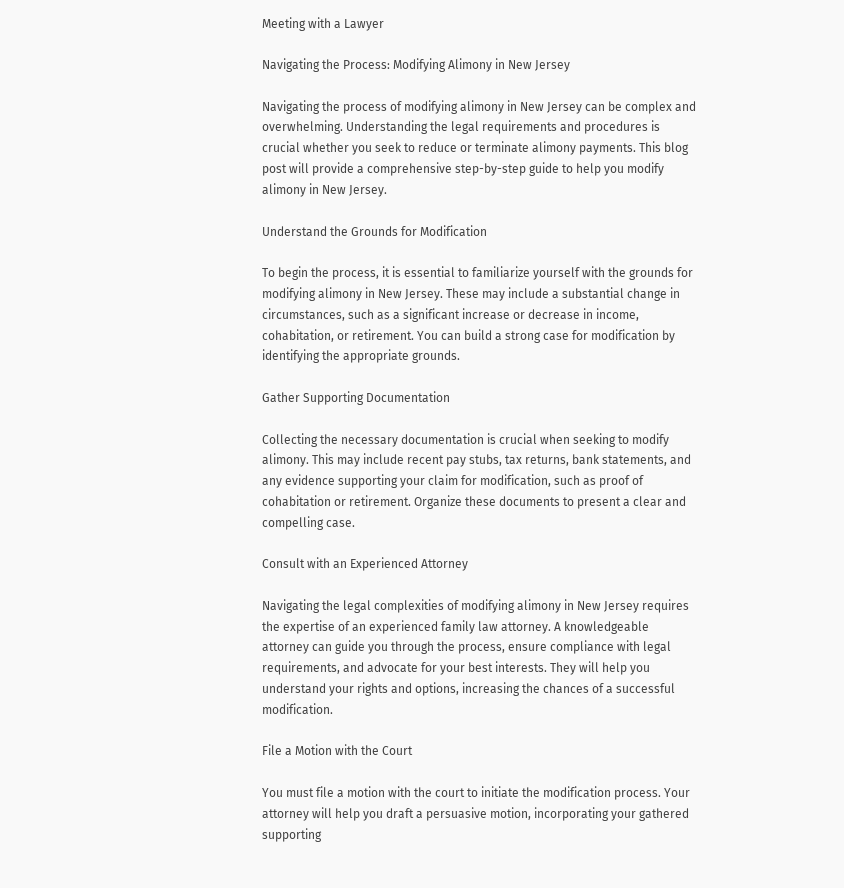Meeting with a Lawyer

Navigating the Process: Modifying Alimony in New Jersey

Navigating the process of modifying alimony in New Jersey can be complex and overwhelming. Understanding the legal requirements and procedures is crucial whether you seek to reduce or terminate alimony payments. This blog post will provide a comprehensive step-by-step guide to help you modify alimony in New Jersey.

Understand the Grounds for Modification

To begin the process, it is essential to familiarize yourself with the grounds for modifying alimony in New Jersey. These may include a substantial change in circumstances, such as a significant increase or decrease in income, cohabitation, or retirement. You can build a strong case for modification by identifying the appropriate grounds.

Gather Supporting Documentation

Collecting the necessary documentation is crucial when seeking to modify alimony. This may include recent pay stubs, tax returns, bank statements, and any evidence supporting your claim for modification, such as proof of cohabitation or retirement. Organize these documents to present a clear and compelling case.

Consult with an Experienced Attorney

Navigating the legal complexities of modifying alimony in New Jersey requires the expertise of an experienced family law attorney. A knowledgeable attorney can guide you through the process, ensure compliance with legal requirements, and advocate for your best interests. They will help you understand your rights and options, increasing the chances of a successful modification.

File a Motion with the Court

You must file a motion with the court to initiate the modification process. Your attorney will help you draft a persuasive motion, incorporating your gathered supporting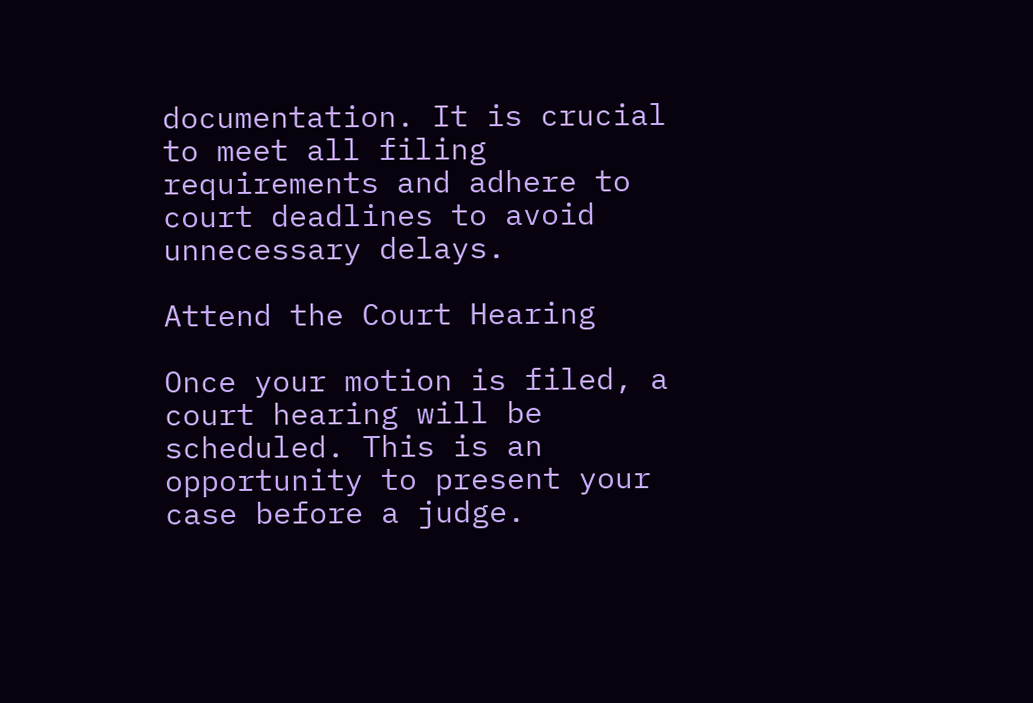documentation. It is crucial to meet all filing requirements and adhere to court deadlines to avoid unnecessary delays.

Attend the Court Hearing

Once your motion is filed, a court hearing will be scheduled. This is an opportunity to present your case before a judge.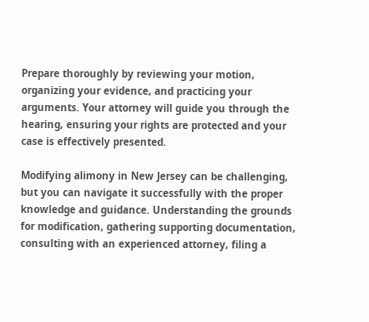Prepare thoroughly by reviewing your motion, organizing your evidence, and practicing your arguments. Your attorney will guide you through the hearing, ensuring your rights are protected and your case is effectively presented.

Modifying alimony in New Jersey can be challenging, but you can navigate it successfully with the proper knowledge and guidance. Understanding the grounds for modification, gathering supporting documentation, consulting with an experienced attorney, filing a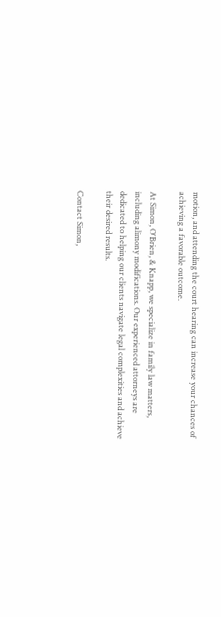motion, and attending the court hearing can increase your chances of achieving a favorable outcome.

At Simon, O'Brien, & Knapp, we specialize in family law matters, including alimony modifications. Our experienced attorneys are dedicated to helping our clients navigate legal complexities and achieve their desired results.

Contact Simon,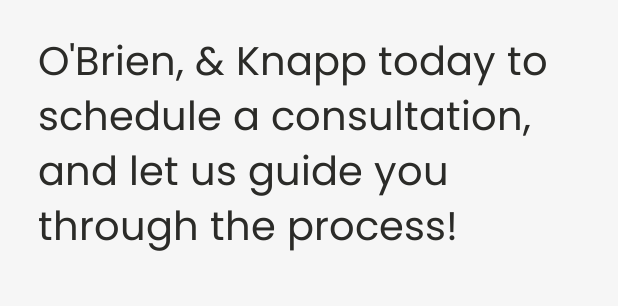O'Brien, & Knapp today to schedule a consultation, and let us guide you through the process!